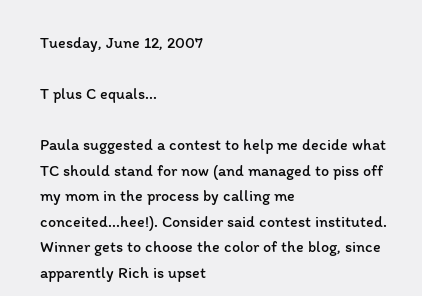Tuesday, June 12, 2007

T plus C equals...

Paula suggested a contest to help me decide what TC should stand for now (and managed to piss off my mom in the process by calling me conceited...hee!). Consider said contest instituted. Winner gets to choose the color of the blog, since apparently Rich is upset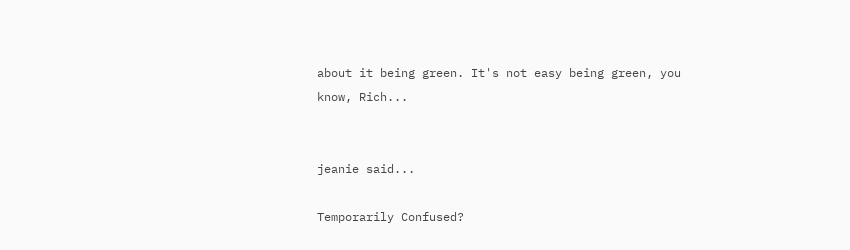about it being green. It's not easy being green, you know, Rich...


jeanie said...

Temporarily Confused?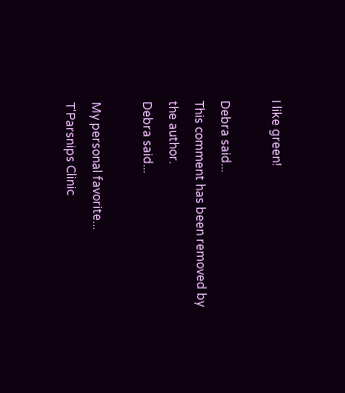I like green!

Debra said...
This comment has been removed by the author.
Debra said...

My personal favorite...
T'Parsnips Clinic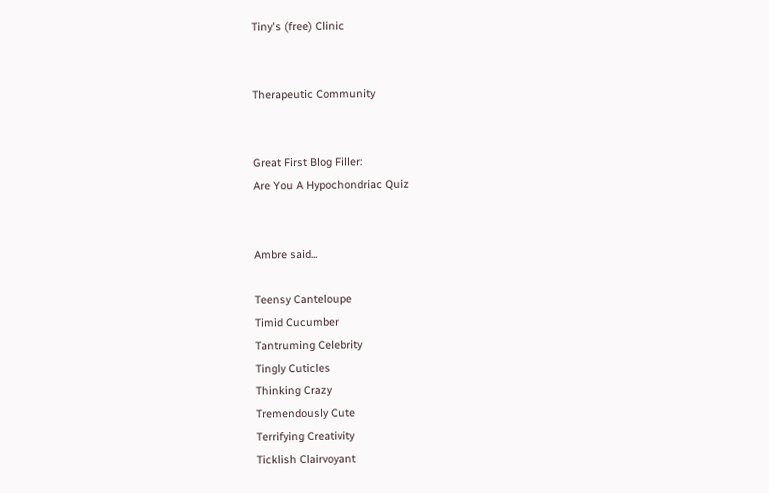Tiny's (free) Clinic


Therapeutic Community


Great First Blog Filler:
Are You A Hypochondriac Quiz


Ambre said...

Teensy Canteloupe
Timid Cucumber
Tantruming Celebrity
Tingly Cuticles
Thinking Crazy
Tremendously Cute
Terrifying Creativity
Ticklish Clairvoyant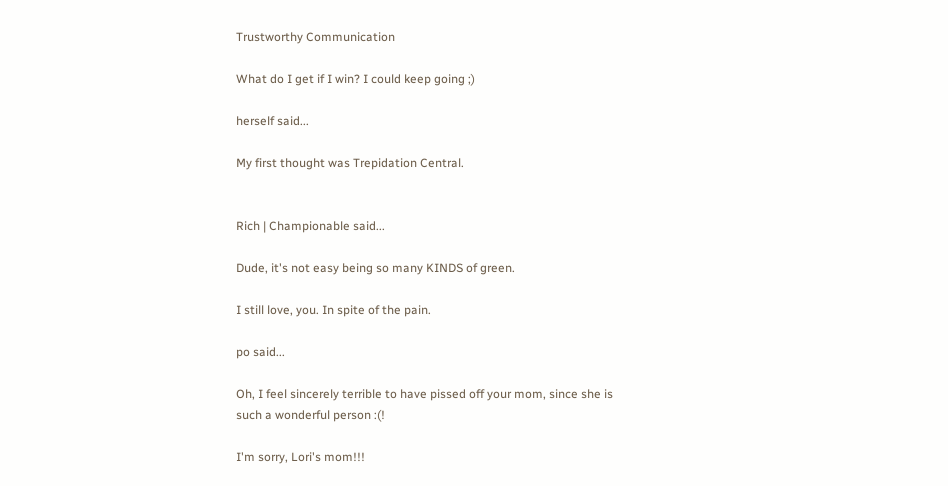Trustworthy Communication

What do I get if I win? I could keep going ;)

herself said...

My first thought was Trepidation Central.


Rich | Championable said...

Dude, it's not easy being so many KINDS of green.

I still love, you. In spite of the pain.

po said...

Oh, I feel sincerely terrible to have pissed off your mom, since she is such a wonderful person :(!

I'm sorry, Lori's mom!!!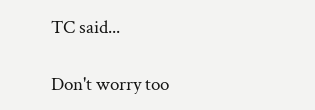TC said...

Don't worry too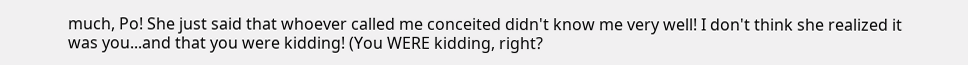much, Po! She just said that whoever called me conceited didn't know me very well! I don't think she realized it was you...and that you were kidding! (You WERE kidding, right?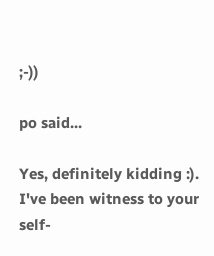;-))

po said...

Yes, definitely kidding :). I've been witness to your self-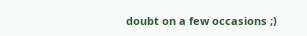doubt on a few occasions ;)